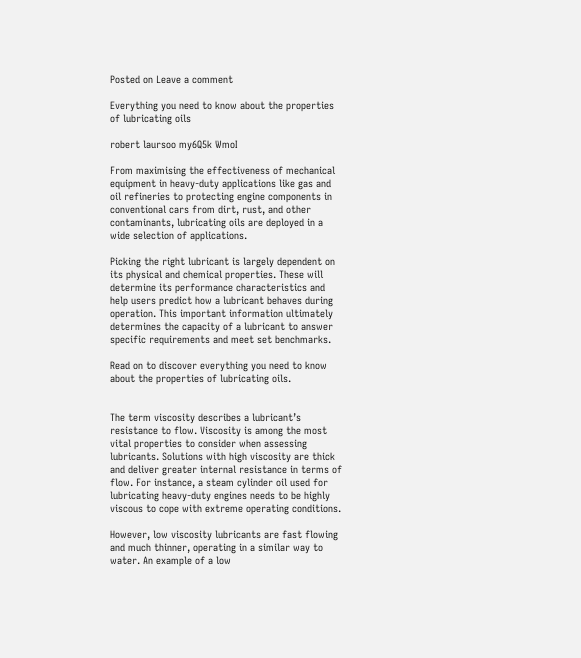Posted on Leave a comment

Everything you need to know about the properties of lubricating oils

robert laursoo my6Q5k WmoI

From maximising the effectiveness of mechanical equipment in heavy-duty applications like gas and oil refineries to protecting engine components in conventional cars from dirt, rust, and other contaminants, lubricating oils are deployed in a wide selection of applications.

Picking the right lubricant is largely dependent on its physical and chemical properties. These will determine its performance characteristics and help users predict how a lubricant behaves during operation. This important information ultimately determines the capacity of a lubricant to answer specific requirements and meet set benchmarks.

Read on to discover everything you need to know about the properties of lubricating oils.


The term viscosity describes a lubricant’s resistance to flow. Viscosity is among the most vital properties to consider when assessing lubricants. Solutions with high viscosity are thick and deliver greater internal resistance in terms of flow. For instance, a steam cylinder oil used for lubricating heavy-duty engines needs to be highly viscous to cope with extreme operating conditions.

However, low viscosity lubricants are fast flowing and much thinner, operating in a similar way to water. An example of a low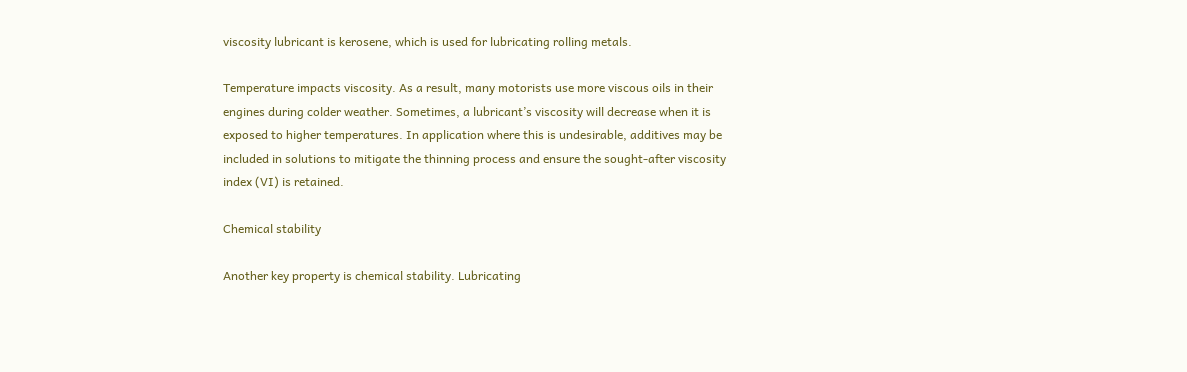viscosity lubricant is kerosene, which is used for lubricating rolling metals.

Temperature impacts viscosity. As a result, many motorists use more viscous oils in their engines during colder weather. Sometimes, a lubricant’s viscosity will decrease when it is exposed to higher temperatures. In application where this is undesirable, additives may be included in solutions to mitigate the thinning process and ensure the sought-after viscosity index (VI) is retained.

Chemical stability

Another key property is chemical stability. Lubricating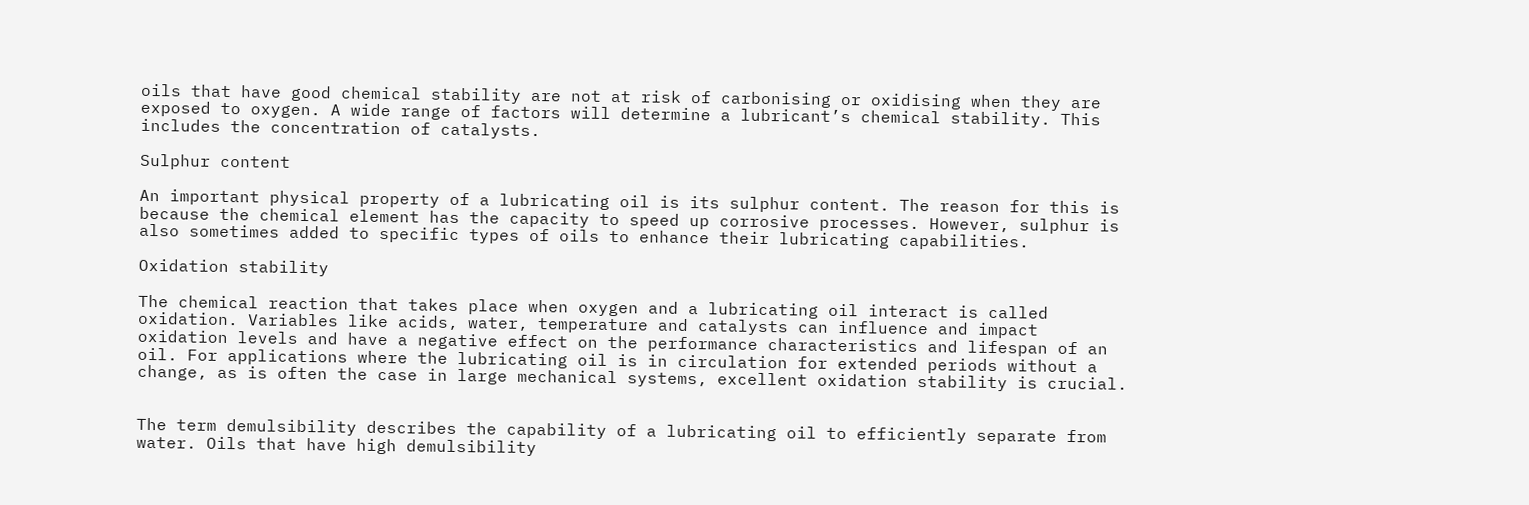oils that have good chemical stability are not at risk of carbonising or oxidising when they are exposed to oxygen. A wide range of factors will determine a lubricant’s chemical stability. This includes the concentration of catalysts.

Sulphur content

An important physical property of a lubricating oil is its sulphur content. The reason for this is because the chemical element has the capacity to speed up corrosive processes. However, sulphur is also sometimes added to specific types of oils to enhance their lubricating capabilities.

Oxidation stability

The chemical reaction that takes place when oxygen and a lubricating oil interact is called oxidation. Variables like acids, water, temperature and catalysts can influence and impact oxidation levels and have a negative effect on the performance characteristics and lifespan of an oil. For applications where the lubricating oil is in circulation for extended periods without a change, as is often the case in large mechanical systems, excellent oxidation stability is crucial.


The term demulsibility describes the capability of a lubricating oil to efficiently separate from water. Oils that have high demulsibility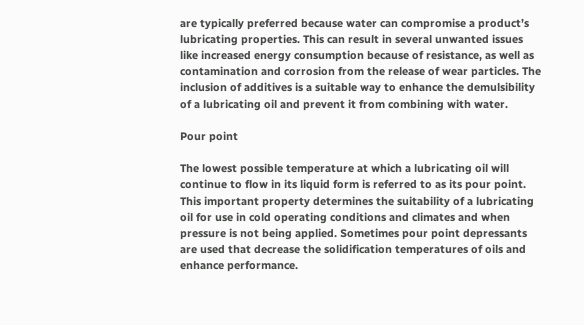are typically preferred because water can compromise a product’s lubricating properties. This can result in several unwanted issues like increased energy consumption because of resistance, as well as contamination and corrosion from the release of wear particles. The inclusion of additives is a suitable way to enhance the demulsibility of a lubricating oil and prevent it from combining with water.

Pour point

The lowest possible temperature at which a lubricating oil will continue to flow in its liquid form is referred to as its pour point. This important property determines the suitability of a lubricating oil for use in cold operating conditions and climates and when pressure is not being applied. Sometimes pour point depressants are used that decrease the solidification temperatures of oils and enhance performance.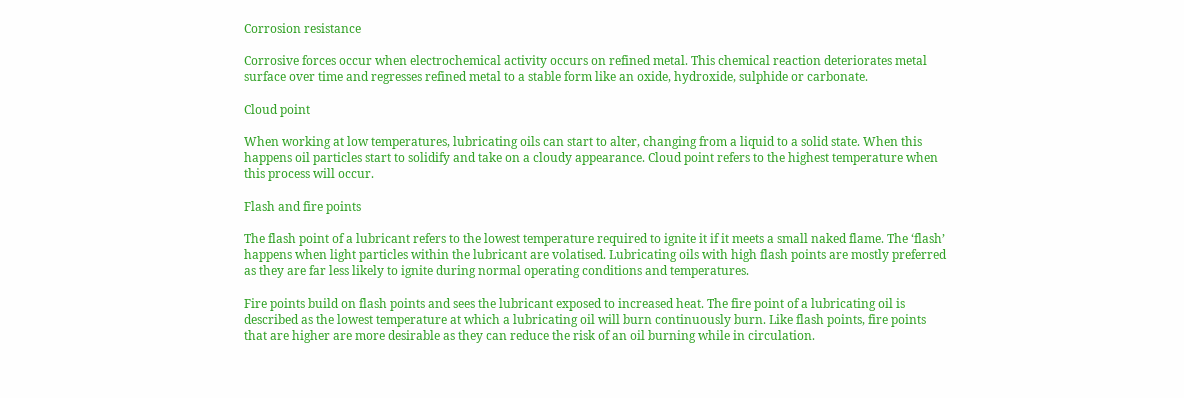Corrosion resistance

Corrosive forces occur when electrochemical activity occurs on refined metal. This chemical reaction deteriorates metal surface over time and regresses refined metal to a stable form like an oxide, hydroxide, sulphide or carbonate.

Cloud point

When working at low temperatures, lubricating oils can start to alter, changing from a liquid to a solid state. When this happens oil particles start to solidify and take on a cloudy appearance. Cloud point refers to the highest temperature when this process will occur.

Flash and fire points

The flash point of a lubricant refers to the lowest temperature required to ignite it if it meets a small naked flame. The ‘flash’ happens when light particles within the lubricant are volatised. Lubricating oils with high flash points are mostly preferred as they are far less likely to ignite during normal operating conditions and temperatures.

Fire points build on flash points and sees the lubricant exposed to increased heat. The fire point of a lubricating oil is described as the lowest temperature at which a lubricating oil will burn continuously burn. Like flash points, fire points that are higher are more desirable as they can reduce the risk of an oil burning while in circulation.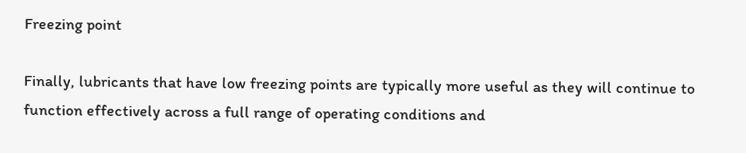Freezing point

Finally, lubricants that have low freezing points are typically more useful as they will continue to function effectively across a full range of operating conditions and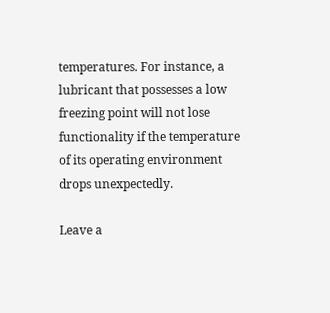temperatures. For instance, a lubricant that possesses a low freezing point will not lose functionality if the temperature of its operating environment drops unexpectedly.

Leave a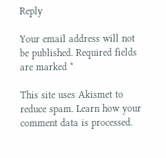Reply

Your email address will not be published. Required fields are marked *

This site uses Akismet to reduce spam. Learn how your comment data is processed.